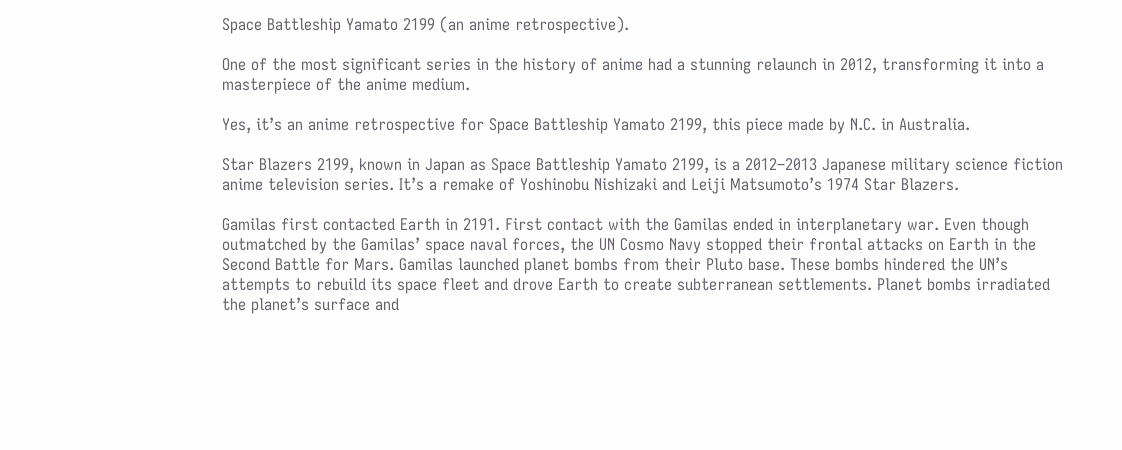Space Battleship Yamato 2199 (an anime retrospective).

One of the most significant series in the history of anime had a stunning relaunch in 2012, transforming it into a masterpiece of the anime medium.

Yes, it’s an anime retrospective for Space Battleship Yamato 2199, this piece made by N.C. in Australia.

Star Blazers 2199, known in Japan as Space Battleship Yamato 2199, is a 2012–2013 Japanese military science fiction anime television series. It’s a remake of Yoshinobu Nishizaki and Leiji Matsumoto’s 1974 Star Blazers.

Gamilas first contacted Earth in 2191. First contact with the Gamilas ended in interplanetary war. Even though outmatched by the Gamilas’ space naval forces, the UN Cosmo Navy stopped their frontal attacks on Earth in the Second Battle for Mars. Gamilas launched planet bombs from their Pluto base. These bombs hindered the UN’s attempts to rebuild its space fleet and drove Earth to create subterranean settlements. Planet bombs irradiated the planet’s surface and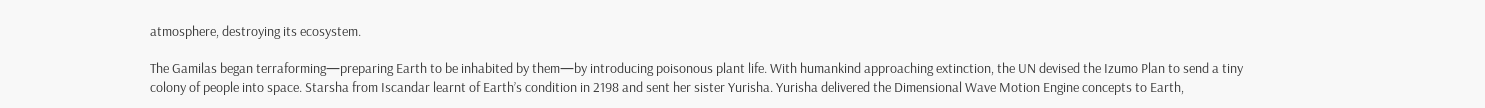atmosphere, destroying its ecosystem.

The Gamilas began terraforming—preparing Earth to be inhabited by them—by introducing poisonous plant life. With humankind approaching extinction, the UN devised the Izumo Plan to send a tiny colony of people into space. Starsha from Iscandar learnt of Earth’s condition in 2198 and sent her sister Yurisha. Yurisha delivered the Dimensional Wave Motion Engine concepts to Earth,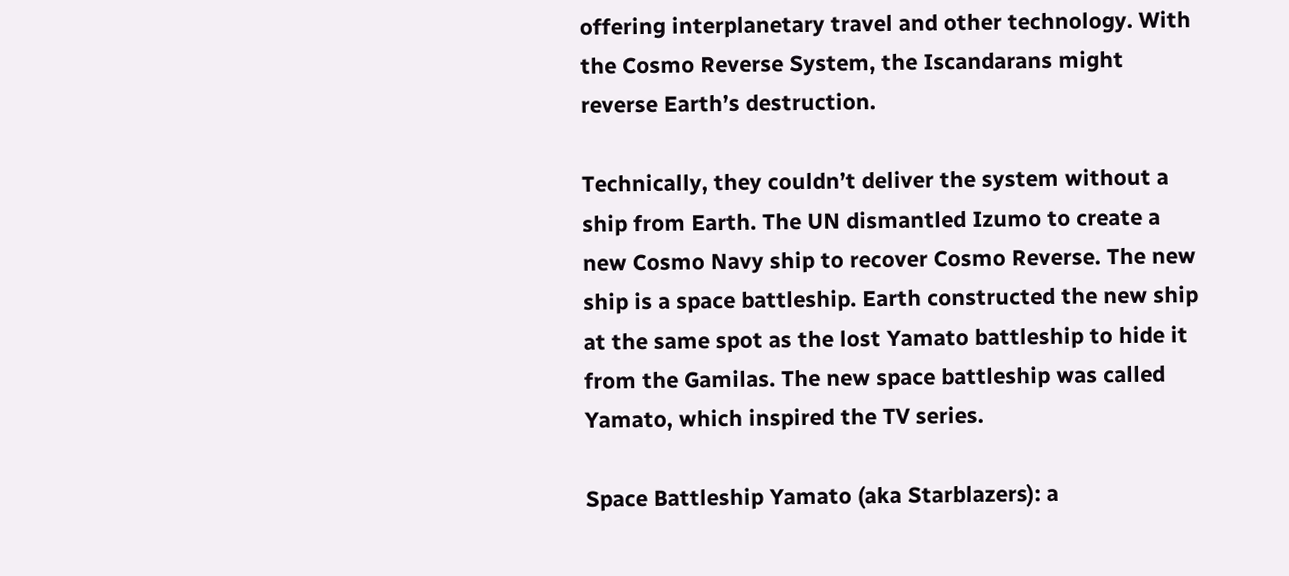offering interplanetary travel and other technology. With the Cosmo Reverse System, the Iscandarans might reverse Earth’s destruction.

Technically, they couldn’t deliver the system without a ship from Earth. The UN dismantled Izumo to create a new Cosmo Navy ship to recover Cosmo Reverse. The new ship is a space battleship. Earth constructed the new ship at the same spot as the lost Yamato battleship to hide it from the Gamilas. The new space battleship was called Yamato, which inspired the TV series.

Space Battleship Yamato (aka Starblazers): a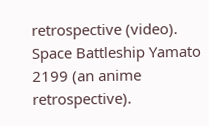retrospective (video).
Space Battleship Yamato 2199 (an anime retrospective).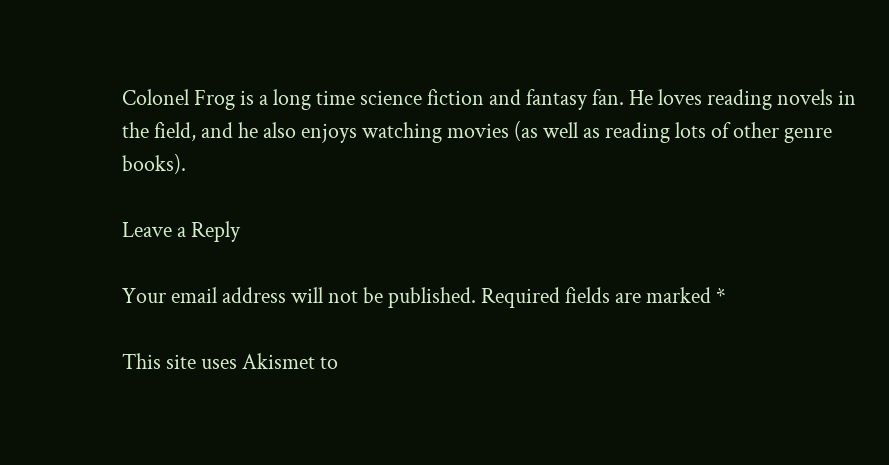Colonel Frog is a long time science fiction and fantasy fan. He loves reading novels in the field, and he also enjoys watching movies (as well as reading lots of other genre books).

Leave a Reply

Your email address will not be published. Required fields are marked *

This site uses Akismet to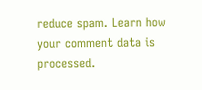reduce spam. Learn how your comment data is processed.